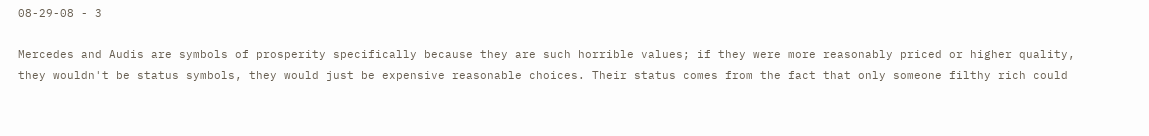08-29-08 - 3

Mercedes and Audis are symbols of prosperity specifically because they are such horrible values; if they were more reasonably priced or higher quality, they wouldn't be status symbols, they would just be expensive reasonable choices. Their status comes from the fact that only someone filthy rich could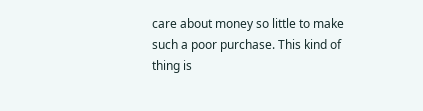care about money so little to make such a poor purchase. This kind of thing is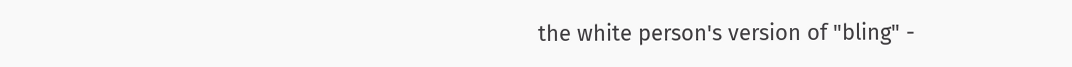the white person's version of "bling" -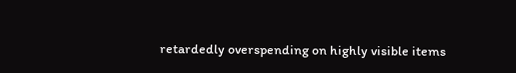retardedly overspending on highly visible items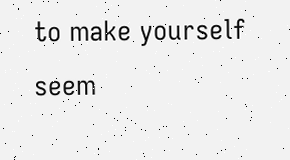to make yourself seem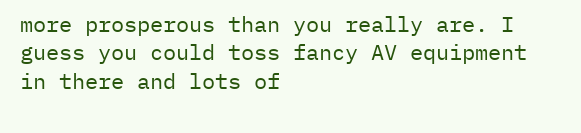more prosperous than you really are. I guess you could toss fancy AV equipment in there and lots of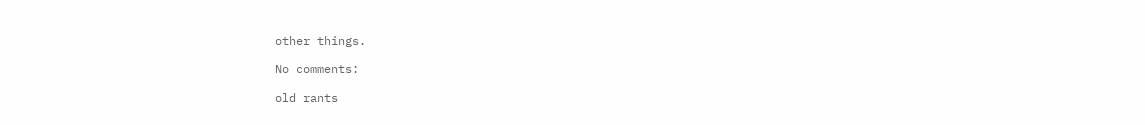other things.

No comments:

old rants